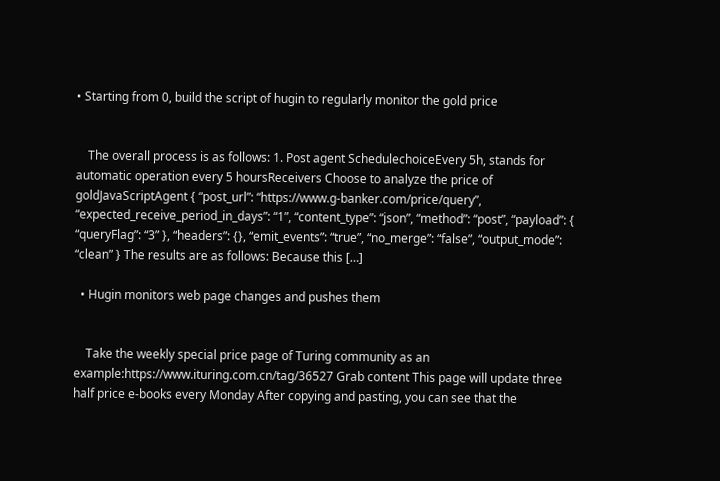• Starting from 0, build the script of hugin to regularly monitor the gold price


    The overall process is as follows: 1. Post agent SchedulechoiceEvery 5h, stands for automatic operation every 5 hoursReceivers Choose to analyze the price of goldJavaScriptAgent { “post_url”: “https://www.g-banker.com/price/query”, “expected_receive_period_in_days”: “1”, “content_type”: “json”, “method”: “post”, “payload”: { “queryFlag”: “3” }, “headers”: {}, “emit_events”: “true”, “no_merge”: “false”, “output_mode”: “clean” } The results are as follows: Because this […]

  • Hugin monitors web page changes and pushes them


    Take the weekly special price page of Turing community as an example:https://www.ituring.com.cn/tag/36527 Grab content This page will update three half price e-books every Monday After copying and pasting, you can see that the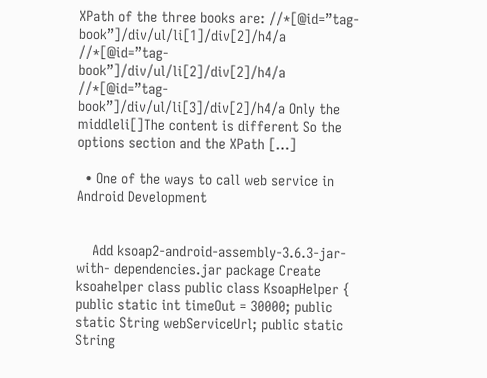XPath of the three books are: //*[@id=”tag-book”]/div/ul/li[1]/div[2]/h4/a //*[@id=”tag-book”]/div/ul/li[2]/div[2]/h4/a //*[@id=”tag-book”]/div/ul/li[3]/div[2]/h4/a Only the middleli[]The content is different So the options section and the XPath […]

  • One of the ways to call web service in Android Development


    Add ksoap2-android-assembly-3.6.3-jar-with- dependencies.jar package Create ksoahelper class public class KsoapHelper { public static int timeOut = 30000; public static String webServiceUrl; public static String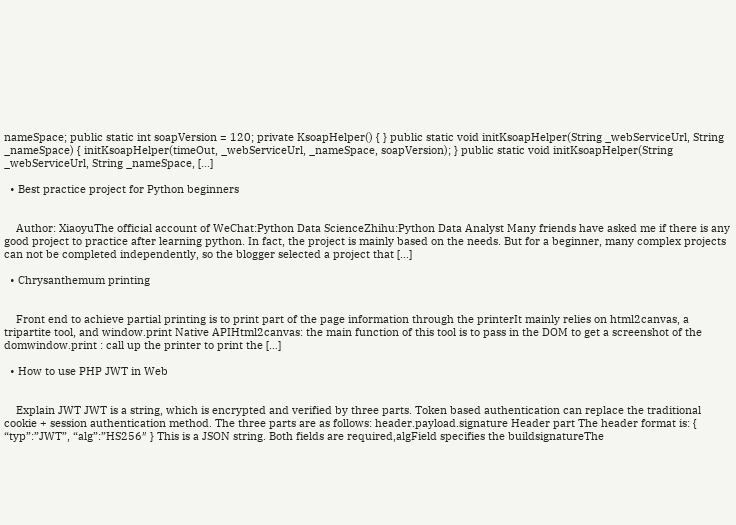nameSpace; public static int soapVersion = 120; private KsoapHelper() { } public static void initKsoapHelper(String _webServiceUrl, String _nameSpace) { initKsoapHelper(timeOut, _webServiceUrl, _nameSpace, soapVersion); } public static void initKsoapHelper(String _webServiceUrl, String _nameSpace, […]

  • Best practice project for Python beginners


    Author: XiaoyuThe official account of WeChat:Python Data ScienceZhihu:Python Data Analyst Many friends have asked me if there is any good project to practice after learning python. In fact, the project is mainly based on the needs. But for a beginner, many complex projects can not be completed independently, so the blogger selected a project that […]

  • Chrysanthemum printing


    Front end to achieve partial printing is to print part of the page information through the printerIt mainly relies on html2canvas, a tripartite tool, and window.print Native APIHtml2canvas: the main function of this tool is to pass in the DOM to get a screenshot of the domwindow.print : call up the printer to print the […]

  • How to use PHP JWT in Web


    Explain JWT JWT is a string, which is encrypted and verified by three parts. Token based authentication can replace the traditional cookie + session authentication method. The three parts are as follows: header.payload.signature Header part The header format is: { “typ”:”JWT”, “alg”:”HS256″ } This is a JSON string. Both fields are required,algField specifies the buildsignatureThe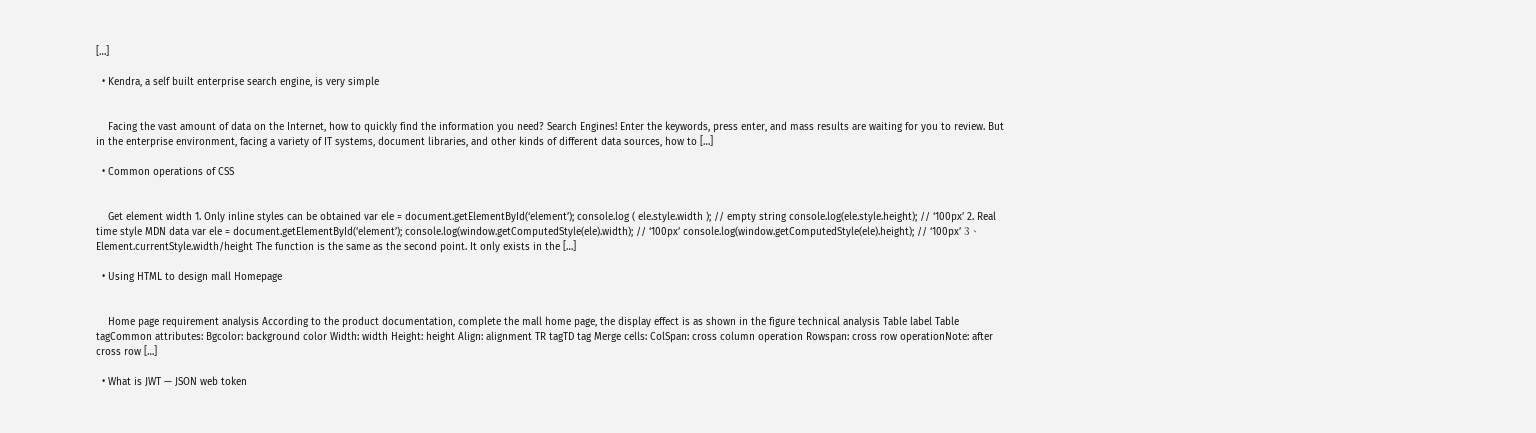[…]

  • Kendra, a self built enterprise search engine, is very simple


    Facing the vast amount of data on the Internet, how to quickly find the information you need? Search Engines! Enter the keywords, press enter, and mass results are waiting for you to review. But in the enterprise environment, facing a variety of IT systems, document libraries, and other kinds of different data sources, how to […]

  • Common operations of CSS


    Get element width 1. Only inline styles can be obtained var ele = document.getElementById(‘element’); console.log ( ele.style.width ); // empty string console.log(ele.style.height); // ‘100px’ 2. Real time style MDN data var ele = document.getElementById(‘element’); console.log(window.getComputedStyle(ele).width); // ‘100px’ console.log(window.getComputedStyle(ele).height); // ‘100px’ 3、Element.currentStyle.width/height The function is the same as the second point. It only exists in the […]

  • Using HTML to design mall Homepage


    Home page requirement analysis According to the product documentation, complete the mall home page, the display effect is as shown in the figure technical analysis Table label Table tagCommon attributes: Bgcolor: background color Width: width Height: height Align: alignment TR tagTD tag Merge cells: ColSpan: cross column operation Rowspan: cross row operationNote: after cross row […]

  • What is JWT — JSON web token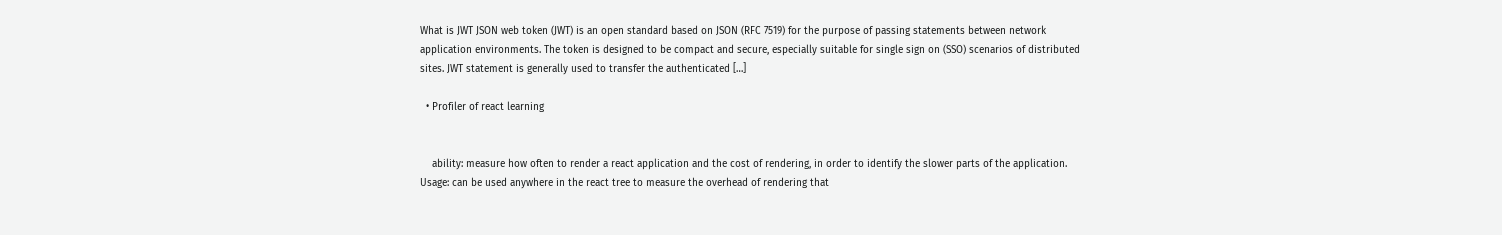What is JWT JSON web token (JWT) is an open standard based on JSON (RFC 7519) for the purpose of passing statements between network application environments. The token is designed to be compact and secure, especially suitable for single sign on (SSO) scenarios of distributed sites. JWT statement is generally used to transfer the authenticated […]

  • Profiler of react learning


    ability: measure how often to render a react application and the cost of rendering, in order to identify the slower parts of the application. Usage: can be used anywhere in the react tree to measure the overhead of rendering that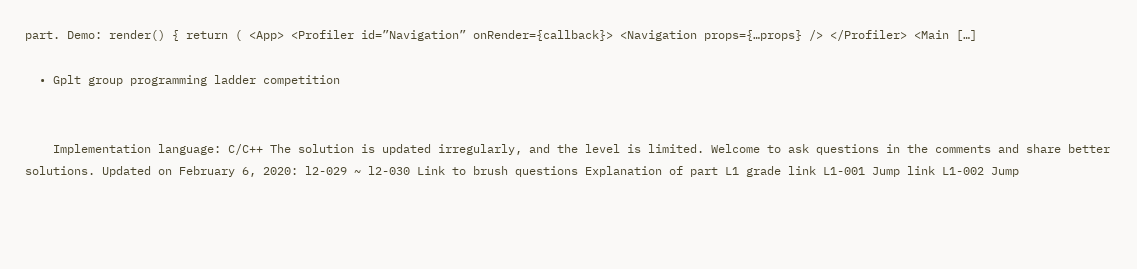part. Demo: render() { return ( <App> <Profiler id=”Navigation” onRender={callback}> <Navigation props={…props} /> </Profiler> <Main […]

  • Gplt group programming ladder competition


    Implementation language: C/C++ The solution is updated irregularly, and the level is limited. Welcome to ask questions in the comments and share better solutions. Updated on February 6, 2020: l2-029 ~ l2-030 Link to brush questions Explanation of part L1 grade link L1-001 Jump link L1-002 Jump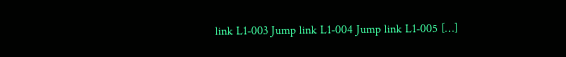link L1-003 Jump link L1-004 Jump link L1-005 […]